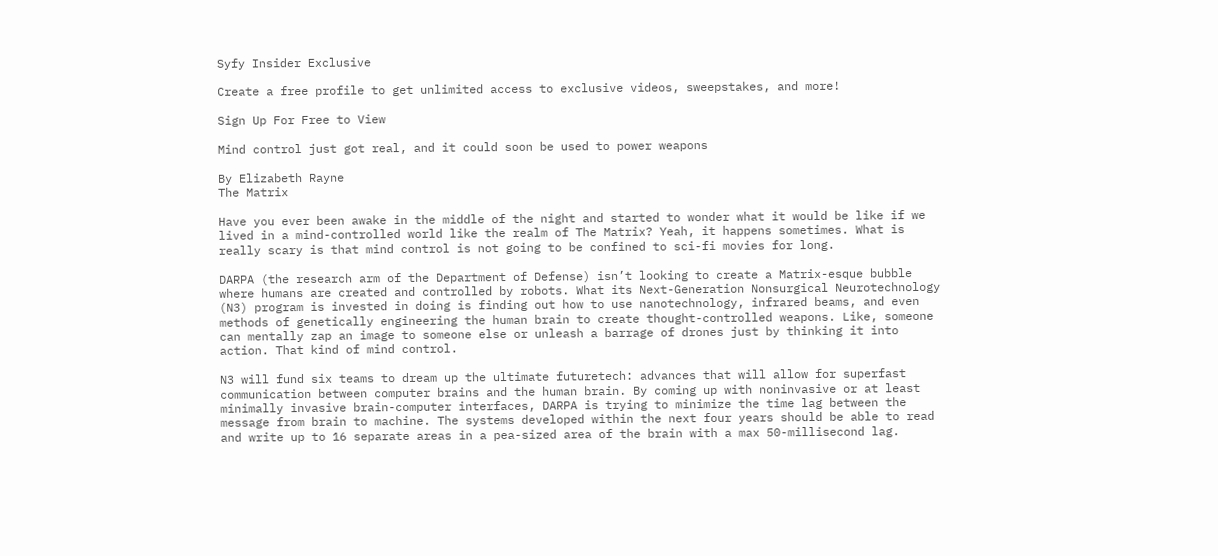Syfy Insider Exclusive

Create a free profile to get unlimited access to exclusive videos, sweepstakes, and more!

Sign Up For Free to View

Mind control just got real, and it could soon be used to power weapons

By Elizabeth Rayne
The Matrix

Have you ever been awake in the middle of the night and started to wonder what it would be like if we lived in a mind-controlled world like the realm of The Matrix? Yeah, it happens sometimes. What is really scary is that mind control is not going to be confined to sci-fi movies for long.

DARPA (the research arm of the Department of Defense) isn’t looking to create a Matrix-esque bubble where humans are created and controlled by robots. What its Next-Generation Nonsurgical Neurotechnology (N3) program is invested in doing is finding out how to use nanotechnology, infrared beams, and even methods of genetically engineering the human brain to create thought-controlled weapons. Like, someone can mentally zap an image to someone else or unleash a barrage of drones just by thinking it into action. That kind of mind control.

N3 will fund six teams to dream up the ultimate futuretech: advances that will allow for superfast communication between computer brains and the human brain. By coming up with noninvasive or at least minimally invasive brain-computer interfaces, DARPA is trying to minimize the time lag between the message from brain to machine. The systems developed within the next four years should be able to read and write up to 16 separate areas in a pea-sized area of the brain with a max 50-millisecond lag.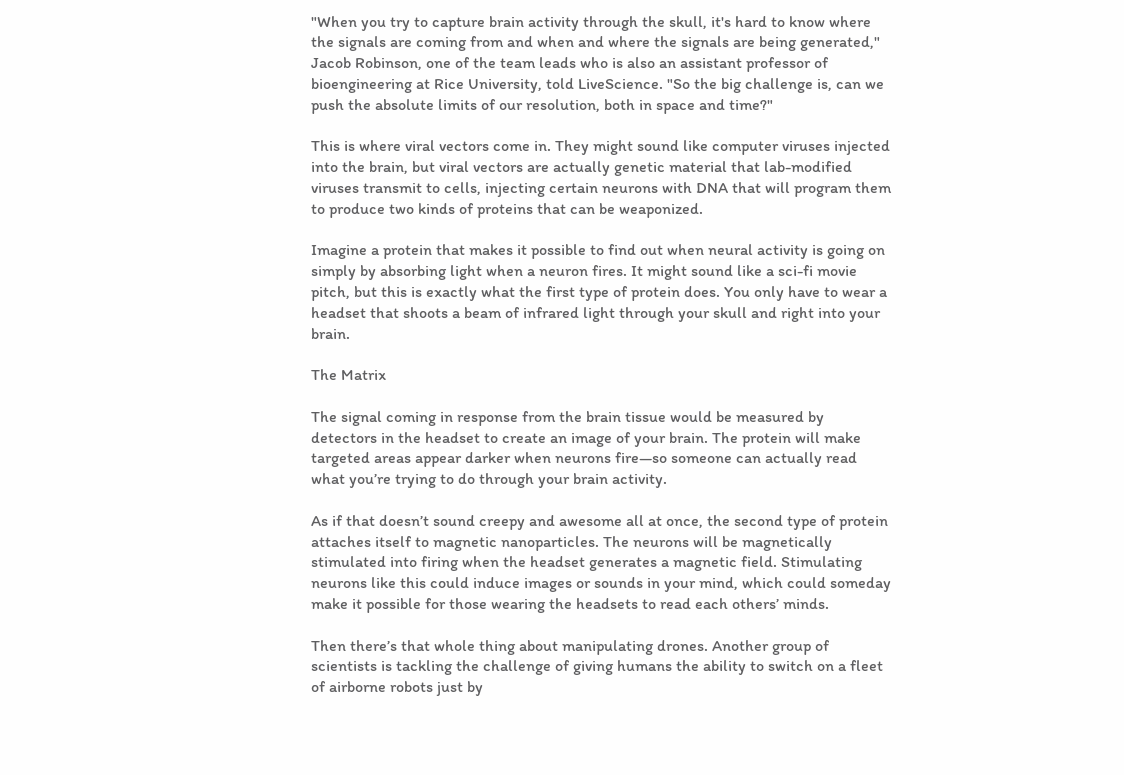"When you try to capture brain activity through the skull, it's hard to know where the signals are coming from and when and where the signals are being generated," Jacob Robinson, one of the team leads who is also an assistant professor of bioengineering at Rice University, told LiveScience. "So the big challenge is, can we push the absolute limits of our resolution, both in space and time?"

This is where viral vectors come in. They might sound like computer viruses injected into the brain, but viral vectors are actually genetic material that lab-modified viruses transmit to cells, injecting certain neurons with DNA that will program them to produce two kinds of proteins that can be weaponized.

Imagine a protein that makes it possible to find out when neural activity is going on simply by absorbing light when a neuron fires. It might sound like a sci-fi movie pitch, but this is exactly what the first type of protein does. You only have to wear a headset that shoots a beam of infrared light through your skull and right into your brain.

The Matrix

The signal coming in response from the brain tissue would be measured by detectors in the headset to create an image of your brain. The protein will make targeted areas appear darker when neurons fire—so someone can actually read what you’re trying to do through your brain activity.

As if that doesn’t sound creepy and awesome all at once, the second type of protein attaches itself to magnetic nanoparticles. The neurons will be magnetically stimulated into firing when the headset generates a magnetic field. Stimulating neurons like this could induce images or sounds in your mind, which could someday make it possible for those wearing the headsets to read each others’ minds.

Then there’s that whole thing about manipulating drones. Another group of scientists is tackling the challenge of giving humans the ability to switch on a fleet of airborne robots just by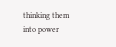thinking them into power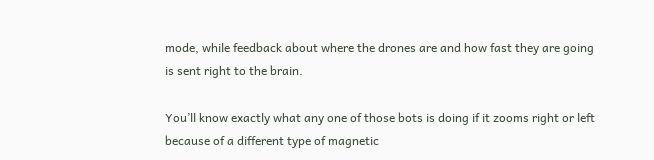mode, while feedback about where the drones are and how fast they are going is sent right to the brain.

You’ll know exactly what any one of those bots is doing if it zooms right or left because of a different type of magnetic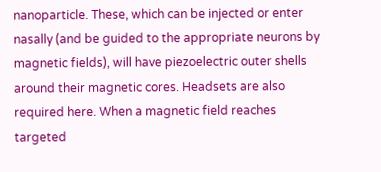nanoparticle. These, which can be injected or enter nasally (and be guided to the appropriate neurons by magnetic fields), will have piezoelectric outer shells around their magnetic cores. Headsets are also required here. When a magnetic field reaches targeted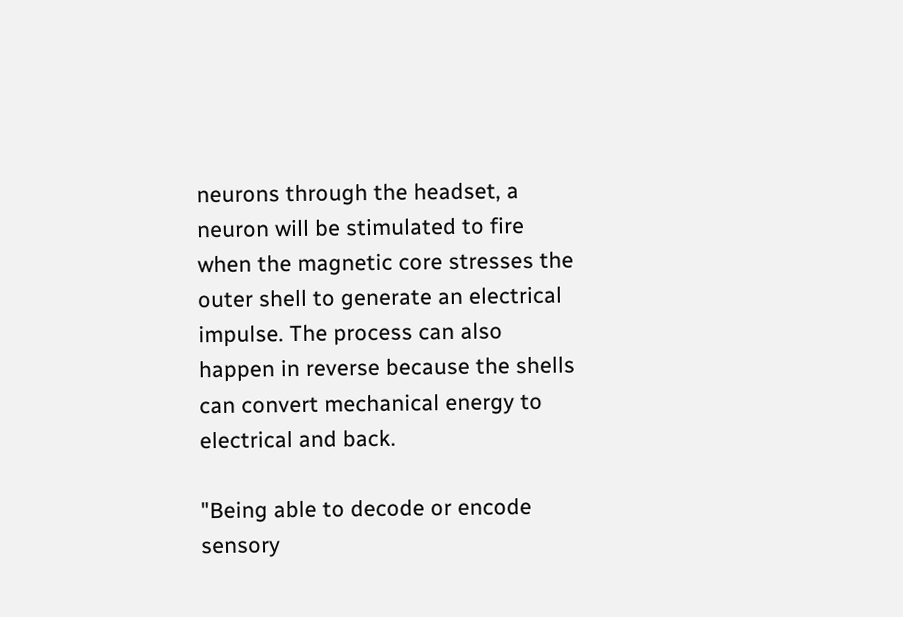neurons through the headset, a neuron will be stimulated to fire when the magnetic core stresses the outer shell to generate an electrical impulse. The process can also happen in reverse because the shells can convert mechanical energy to electrical and back.

"Being able to decode or encode sensory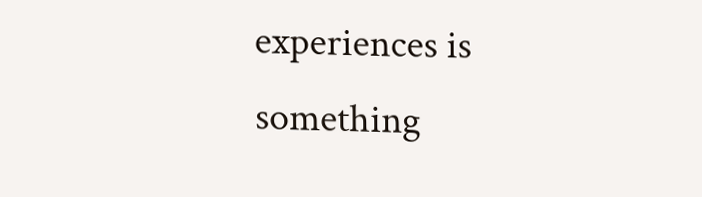experiences is something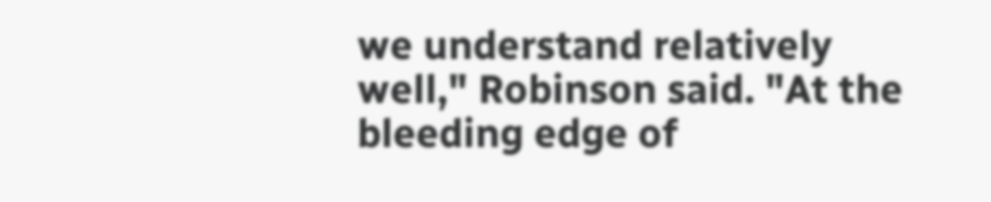we understand relatively well," Robinson said. "At the bleeding edge of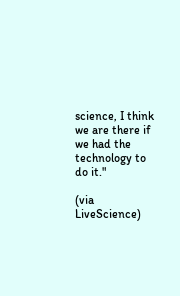science, I think we are there if we had the technology to do it."

(via LiveScience)